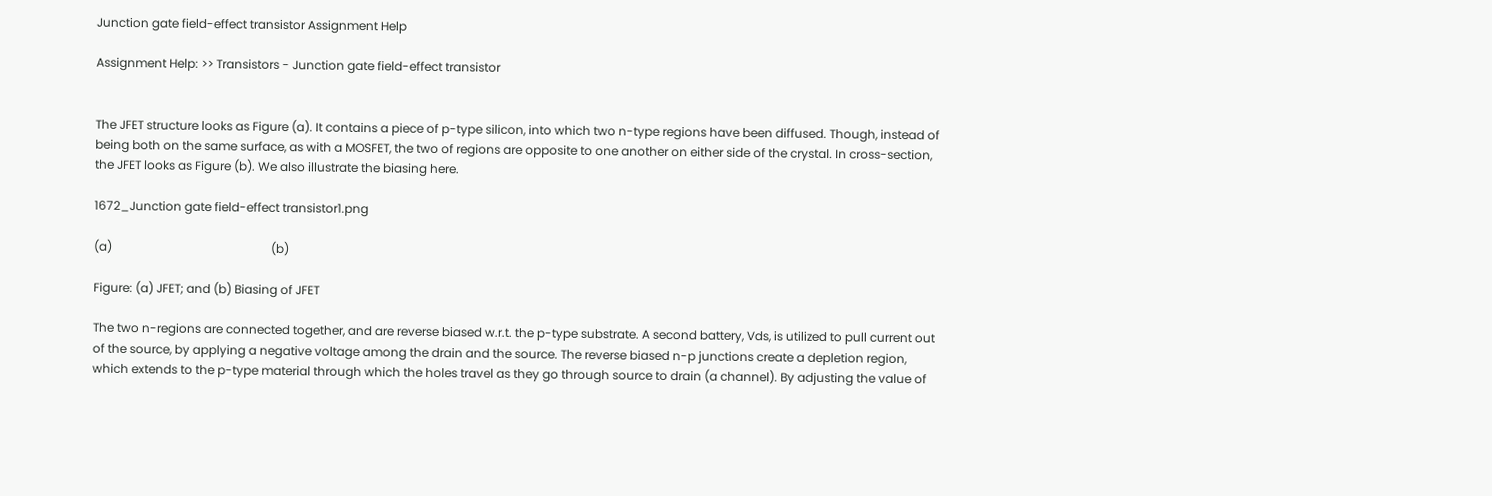Junction gate field-effect transistor Assignment Help

Assignment Help: >> Transistors - Junction gate field-effect transistor


The JFET structure looks as Figure (a). It contains a piece of p-type silicon, into which two n-type regions have been diffused. Though, instead of being both on the same surface, as with a MOSFET, the two of regions are opposite to one another on either side of the crystal. In cross-section, the JFET looks as Figure (b). We also illustrate the biasing here.

1672_Junction gate field-effect transistor1.png

(a)                                                     (b)

Figure: (a) JFET; and (b) Biasing of JFET

The two n-regions are connected together, and are reverse biased w.r.t. the p-type substrate. A second battery, Vds, is utilized to pull current out of the source, by applying a negative voltage among the drain and the source. The reverse biased n-p junctions create a depletion region, which extends to the p-type material through which the holes travel as they go through source to drain (a channel). By adjusting the value of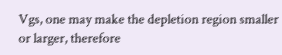Vgs, one may make the depletion region smaller or larger, therefore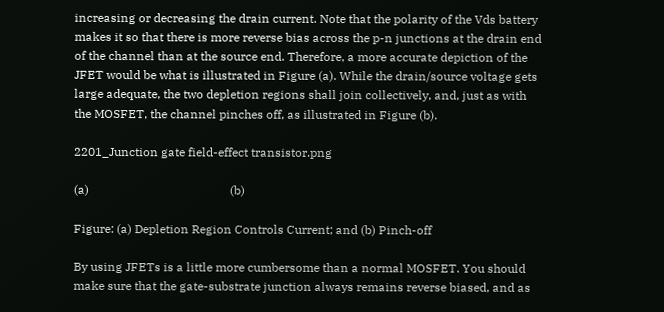increasing or decreasing the drain current. Note that the polarity of the Vds battery makes it so that there is more reverse bias across the p-n junctions at the drain end of the channel than at the source end. Therefore, a more accurate depiction of the JFET would be what is illustrated in Figure (a). While the drain/source voltage gets large adequate, the two depletion regions shall join collectively, and, just as with the MOSFET, the channel pinches off, as illustrated in Figure (b).

2201_Junction gate field-effect transistor.png

(a)                                               (b)

Figure: (a) Depletion Region Controls Current; and (b) Pinch-off

By using JFETs is a little more cumbersome than a normal MOSFET. You should make sure that the gate-substrate junction always remains reverse biased, and as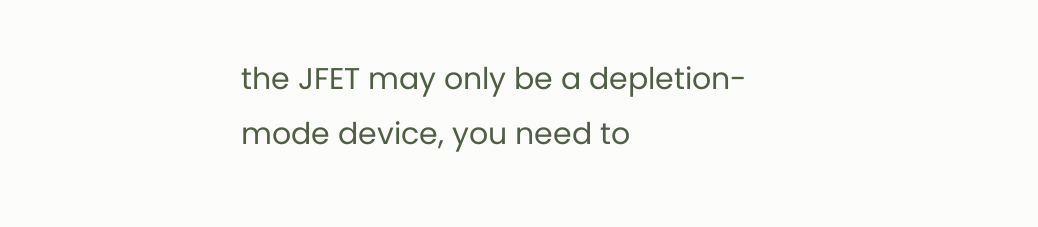the JFET may only be a depletion-mode device, you need to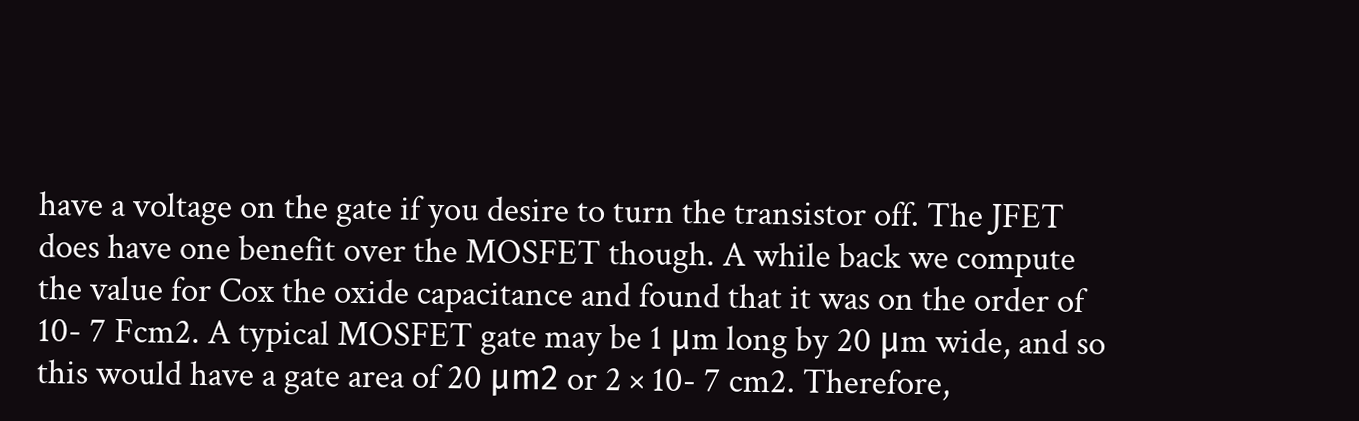have a voltage on the gate if you desire to turn the transistor off. The JFET does have one benefit over the MOSFET though. A while back we compute the value for Cox the oxide capacitance and found that it was on the order of 10- 7 Fcm2. A typical MOSFET gate may be 1 μm long by 20 μm wide, and so this would have a gate area of 20 μm2 or 2 × 10- 7 cm2. Therefore,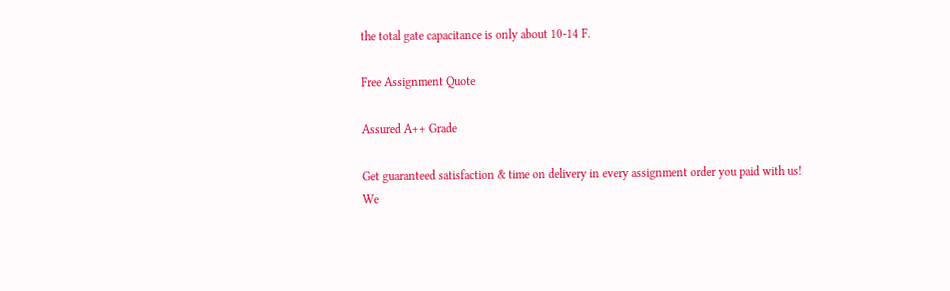the total gate capacitance is only about 10-14 F.

Free Assignment Quote

Assured A++ Grade

Get guaranteed satisfaction & time on delivery in every assignment order you paid with us! We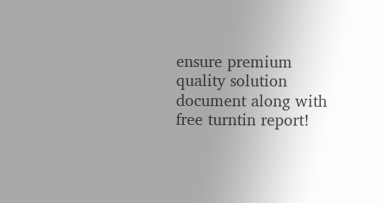ensure premium quality solution document along with free turntin report!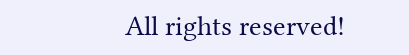All rights reserved!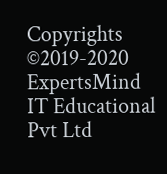Copyrights ©2019-2020 ExpertsMind IT Educational Pvt Ltd